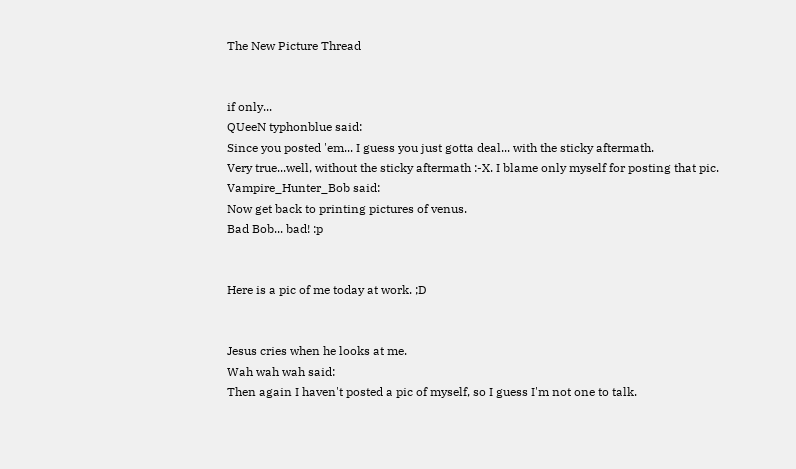The New Picture Thread


if only...
QUeeN typhonblue said:
Since you posted 'em... I guess you just gotta deal... with the sticky aftermath.
Very true...well, without the sticky aftermath :-X. I blame only myself for posting that pic.
Vampire_Hunter_Bob said:
Now get back to printing pictures of venus.
Bad Bob... bad! :p


Here is a pic of me today at work. ;D


Jesus cries when he looks at me.
Wah wah wah said:
Then again I haven't posted a pic of myself, so I guess I'm not one to talk.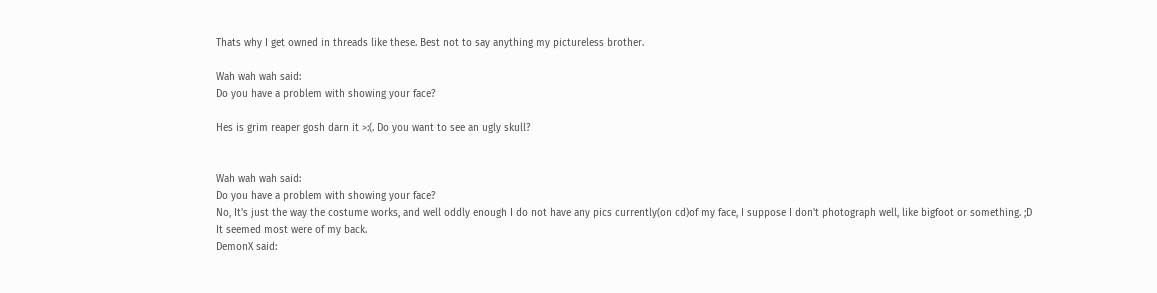Thats why I get owned in threads like these. Best not to say anything my pictureless brother.

Wah wah wah said:
Do you have a problem with showing your face?

Hes is grim reaper gosh darn it >:(. Do you want to see an ugly skull?


Wah wah wah said:
Do you have a problem with showing your face?
No, It's just the way the costume works, and well oddly enough I do not have any pics currently(on cd)of my face, I suppose I don't photograph well, like bigfoot or something. ;D
It seemed most were of my back.
DemonX said: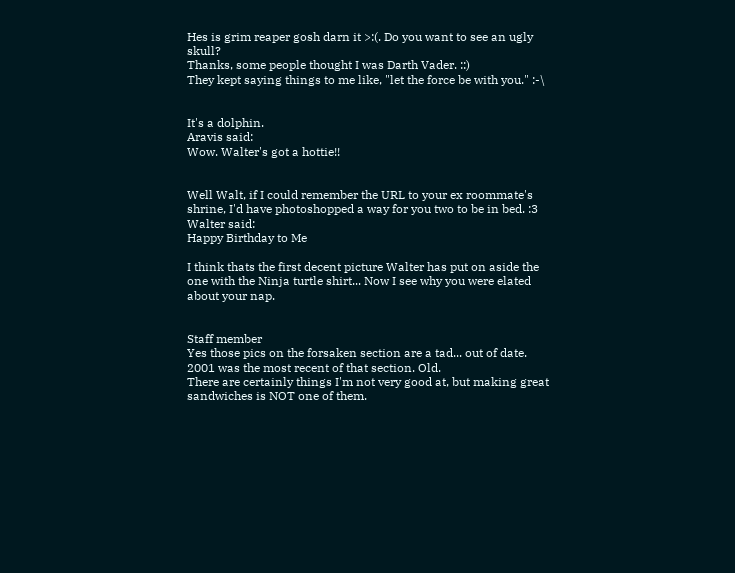Hes is grim reaper gosh darn it >:(. Do you want to see an ugly skull?
Thanks, some people thought I was Darth Vader. ::)
They kept saying things to me like, "let the force be with you." :-\


It's a dolphin.
Aravis said:
Wow. Walter's got a hottie!!


Well Walt, if I could remember the URL to your ex roommate's shrine, I'd have photoshopped a way for you two to be in bed. :3
Walter said:
Happy Birthday to Me

I think thats the first decent picture Walter has put on aside the one with the Ninja turtle shirt... Now I see why you were elated about your nap.


Staff member
Yes those pics on the forsaken section are a tad... out of date. 2001 was the most recent of that section. Old.
There are certainly things I'm not very good at, but making great sandwiches is NOT one of them.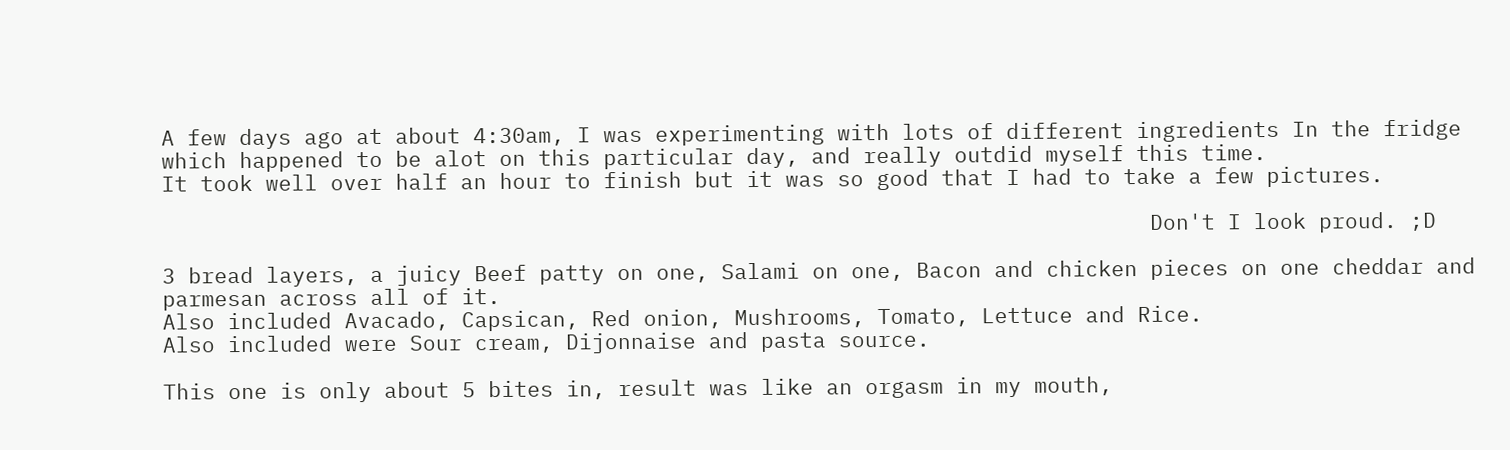A few days ago at about 4:30am, I was experimenting with lots of different ingredients In the fridge which happened to be alot on this particular day, and really outdid myself this time.
It took well over half an hour to finish but it was so good that I had to take a few pictures.

                                                                            Don't I look proud. ;D

3 bread layers, a juicy Beef patty on one, Salami on one, Bacon and chicken pieces on one cheddar and parmesan across all of it.
Also included Avacado, Capsican, Red onion, Mushrooms, Tomato, Lettuce and Rice.
Also included were Sour cream, Dijonnaise and pasta source.

This one is only about 5 bites in, result was like an orgasm in my mouth,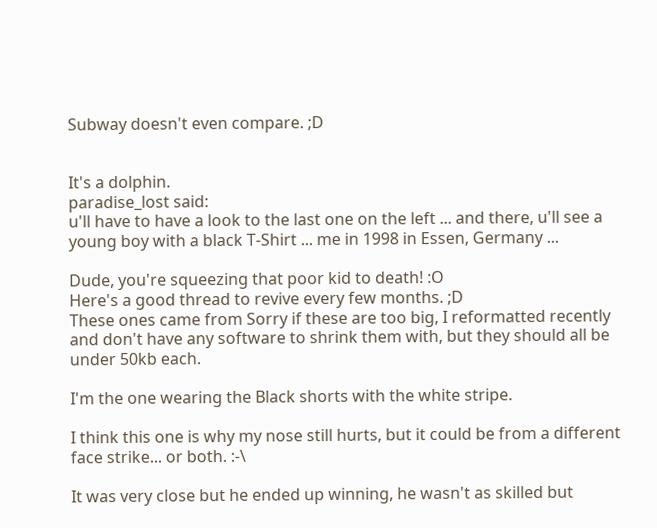Subway doesn't even compare. ;D


It's a dolphin.
paradise_lost said:
u'll have to have a look to the last one on the left ... and there, u'll see a young boy with a black T-Shirt ... me in 1998 in Essen, Germany ...

Dude, you're squeezing that poor kid to death! :O
Here's a good thread to revive every few months. ;D
These ones came from Sorry if these are too big, I reformatted recently and don't have any software to shrink them with, but they should all be under 50kb each.

I'm the one wearing the Black shorts with the white stripe.

I think this one is why my nose still hurts, but it could be from a different face strike... or both. :-\

It was very close but he ended up winning, he wasn't as skilled but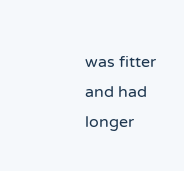was fitter and had longer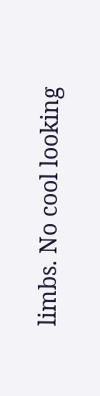limbs. No cool looking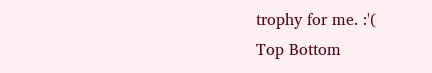trophy for me. :'(
Top Bottom